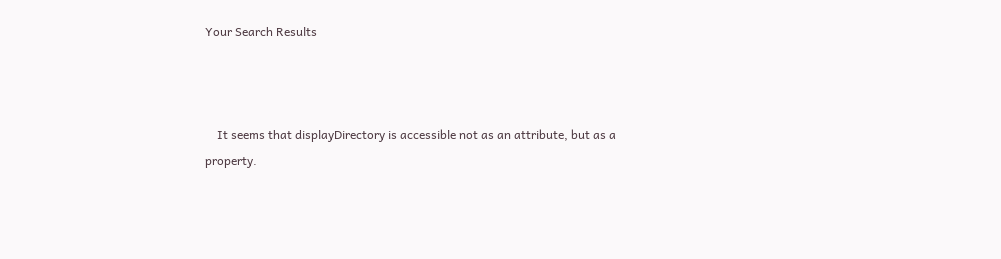Your Search Results



    It seems that displayDirectory is accessible not as an attribute, but as a property.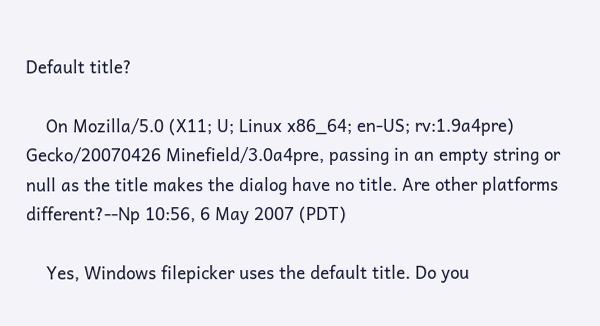Default title?

    On Mozilla/5.0 (X11; U; Linux x86_64; en-US; rv:1.9a4pre) Gecko/20070426 Minefield/3.0a4pre, passing in an empty string or null as the title makes the dialog have no title. Are other platforms different?--Np 10:56, 6 May 2007 (PDT)

    Yes, Windows filepicker uses the default title. Do you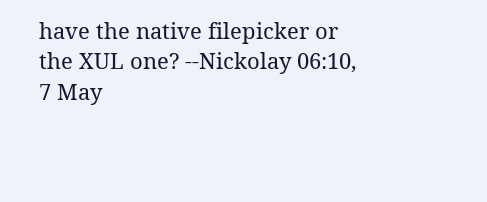have the native filepicker or the XUL one? --Nickolay 06:10, 7 May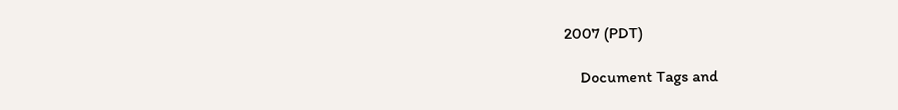2007 (PDT)

    Document Tags and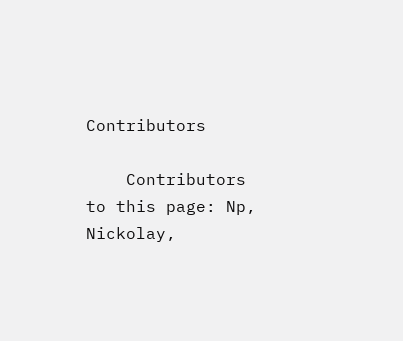Contributors

    Contributors to this page: Np, Nickolay,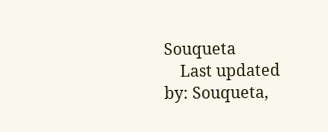Souqueta
    Last updated by: Souqueta,